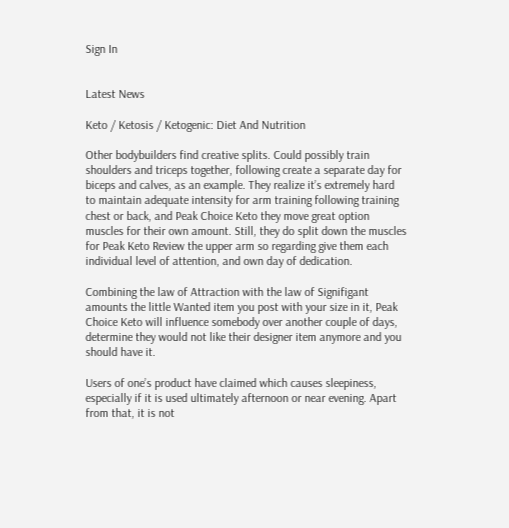Sign In


Latest News

Keto / Ketosis / Ketogenic: Diet And Nutrition

Other bodybuilders find creative splits. Could possibly train shoulders and triceps together, following create a separate day for biceps and calves, as an example. They realize it’s extremely hard to maintain adequate intensity for arm training following training chest or back, and Peak Choice Keto they move great option muscles for their own amount. Still, they do split down the muscles for Peak Keto Review the upper arm so regarding give them each individual level of attention, and own day of dedication.

Combining the law of Attraction with the law of Signifigant amounts the little Wanted item you post with your size in it, Peak Choice Keto will influence somebody over another couple of days, determine they would not like their designer item anymore and you should have it.

Users of one’s product have claimed which causes sleepiness, especially if it is used ultimately afternoon or near evening. Apart from that, it is not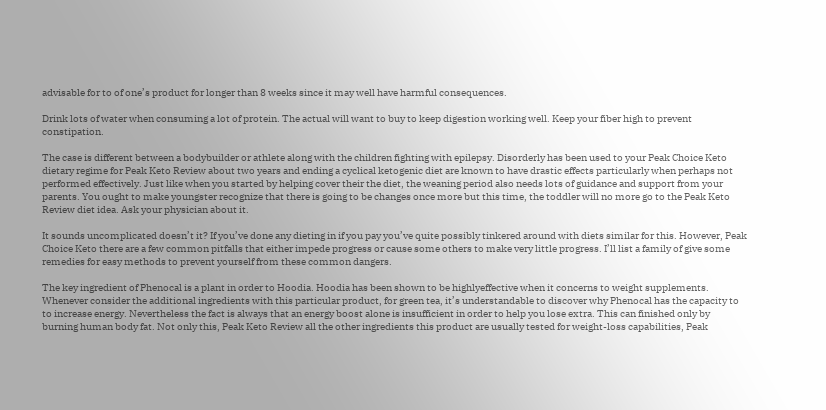advisable for to of one’s product for longer than 8 weeks since it may well have harmful consequences.

Drink lots of water when consuming a lot of protein. The actual will want to buy to keep digestion working well. Keep your fiber high to prevent constipation.

The case is different between a bodybuilder or athlete along with the children fighting with epilepsy. Disorderly has been used to your Peak Choice Keto dietary regime for Peak Keto Review about two years and ending a cyclical ketogenic diet are known to have drastic effects particularly when perhaps not performed effectively. Just like when you started by helping cover their the diet, the weaning period also needs lots of guidance and support from your parents. You ought to make youngster recognize that there is going to be changes once more but this time, the toddler will no more go to the Peak Keto Review diet idea. Ask your physician about it.

It sounds uncomplicated doesn’t it? If you’ve done any dieting in if you pay you’ve quite possibly tinkered around with diets similar for this. However, Peak Choice Keto there are a few common pitfalls that either impede progress or cause some others to make very little progress. I’ll list a family of give some remedies for easy methods to prevent yourself from these common dangers.

The key ingredient of Phenocal is a plant in order to Hoodia. Hoodia has been shown to be highlyeffective when it concerns to weight supplements. Whenever consider the additional ingredients with this particular product, for green tea, it’s understandable to discover why Phenocal has the capacity to to increase energy. Nevertheless the fact is always that an energy boost alone is insufficient in order to help you lose extra. This can finished only by burning human body fat. Not only this, Peak Keto Review all the other ingredients this product are usually tested for weight-loss capabilities, Peak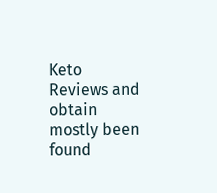Keto Reviews and obtain mostly been found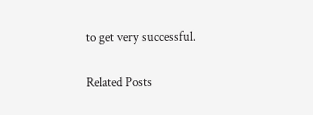to get very successful.

Related Posts